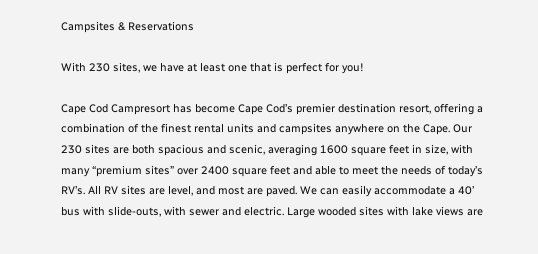Campsites & Reservations

With 230 sites, we have at least one that is perfect for you!

Cape Cod Campresort has become Cape Cod’s premier destination resort, offering a combination of the finest rental units and campsites anywhere on the Cape. Our 230 sites are both spacious and scenic, averaging 1600 square feet in size, with many “premium sites” over 2400 square feet and able to meet the needs of today’s RV’s. All RV sites are level, and most are paved. We can easily accommodate a 40’ bus with slide-outs, with sewer and electric. Large wooded sites with lake views are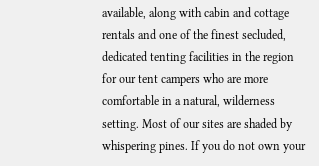available, along with cabin and cottage rentals and one of the finest secluded, dedicated tenting facilities in the region for our tent campers who are more comfortable in a natural, wilderness setting. Most of our sites are shaded by whispering pines. If you do not own your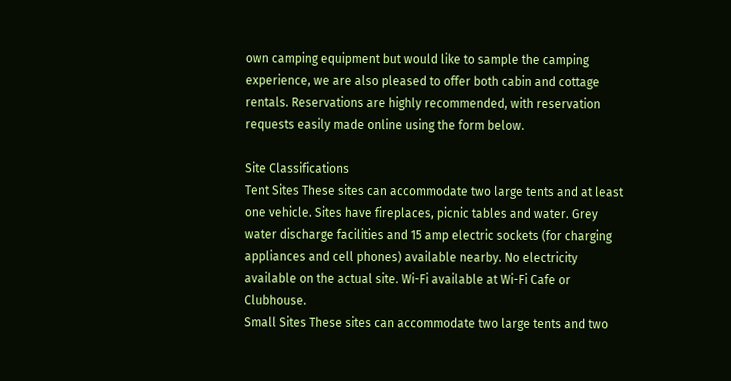own camping equipment but would like to sample the camping experience, we are also pleased to offer both cabin and cottage rentals. Reservations are highly recommended, with reservation requests easily made online using the form below.

Site Classifications
Tent Sites These sites can accommodate two large tents and at least one vehicle. Sites have fireplaces, picnic tables and water. Grey water discharge facilities and 15 amp electric sockets (for charging appliances and cell phones) available nearby. No electricity available on the actual site. Wi-Fi available at Wi-Fi Cafe or Clubhouse.
Small Sites These sites can accommodate two large tents and two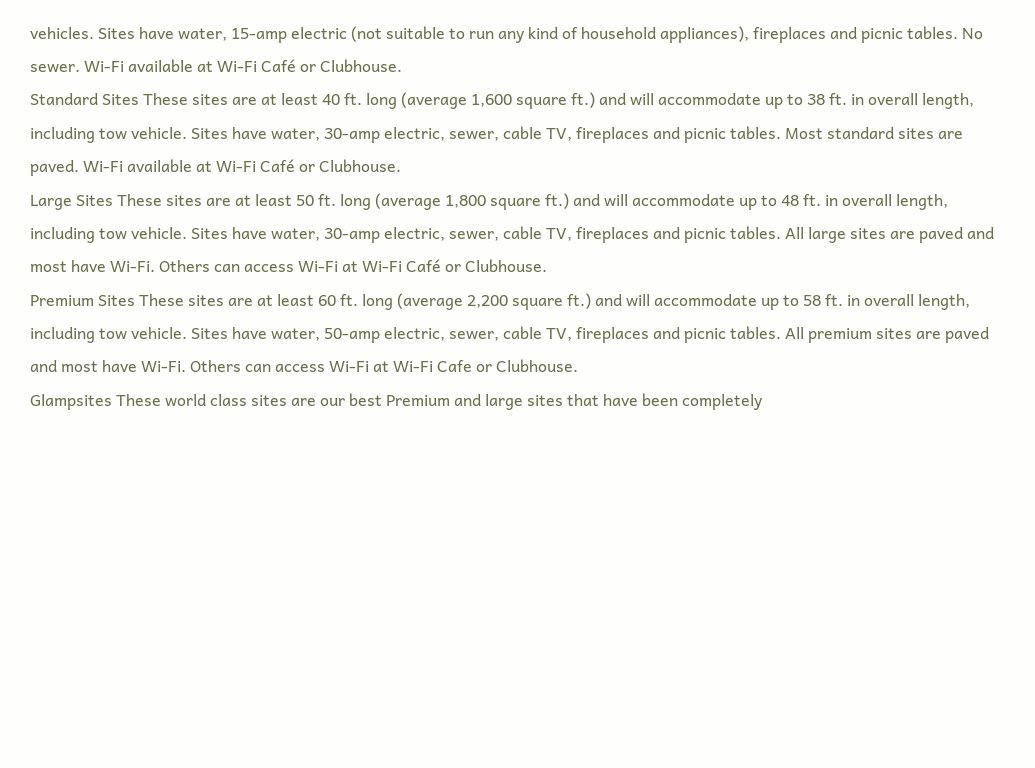vehicles. Sites have water, 15-amp electric (not suitable to run any kind of household appliances), fireplaces and picnic tables. No sewer. Wi-Fi available at Wi-Fi Café or Clubhouse.
Standard Sites These sites are at least 40 ft. long (average 1,600 square ft.) and will accommodate up to 38 ft. in overall length, including tow vehicle. Sites have water, 30-amp electric, sewer, cable TV, fireplaces and picnic tables. Most standard sites are paved. Wi-Fi available at Wi-Fi Café or Clubhouse.
Large Sites These sites are at least 50 ft. long (average 1,800 square ft.) and will accommodate up to 48 ft. in overall length, including tow vehicle. Sites have water, 30-amp electric, sewer, cable TV, fireplaces and picnic tables. All large sites are paved and most have Wi-Fi. Others can access Wi-Fi at Wi-Fi Café or Clubhouse.
Premium Sites These sites are at least 60 ft. long (average 2,200 square ft.) and will accommodate up to 58 ft. in overall length, including tow vehicle. Sites have water, 50-amp electric, sewer, cable TV, fireplaces and picnic tables. All premium sites are paved and most have Wi-Fi. Others can access Wi-Fi at Wi-Fi Cafe or Clubhouse.
Glampsites These world class sites are our best Premium and large sites that have been completely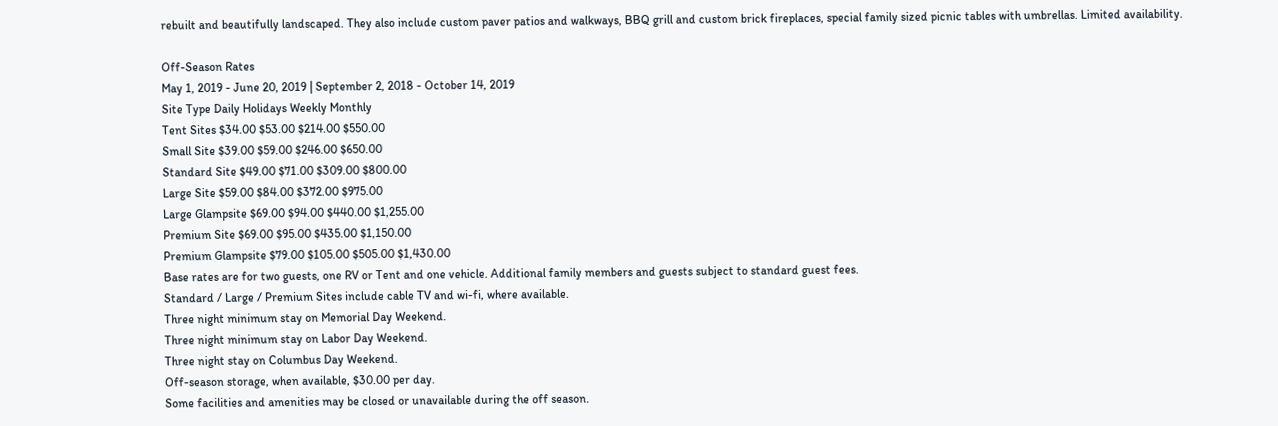rebuilt and beautifully landscaped. They also include custom paver patios and walkways, BBQ grill and custom brick fireplaces, special family sized picnic tables with umbrellas. Limited availability.

Off-Season Rates
May 1, 2019 - June 20, 2019 | September 2, 2018 - October 14, 2019
Site Type Daily Holidays Weekly Monthly
Tent Sites $34.00 $53.00 $214.00 $550.00
Small Site $39.00 $59.00 $246.00 $650.00
Standard Site $49.00 $71.00 $309.00 $800.00
Large Site $59.00 $84.00 $372.00 $975.00
Large Glampsite $69.00 $94.00 $440.00 $1,255.00
Premium Site $69.00 $95.00 $435.00 $1,150.00
Premium Glampsite $79.00 $105.00 $505.00 $1,430.00
Base rates are for two guests, one RV or Tent and one vehicle. Additional family members and guests subject to standard guest fees.
Standard / Large / Premium Sites include cable TV and wi-fi, where available.
Three night minimum stay on Memorial Day Weekend.
Three night minimum stay on Labor Day Weekend.
Three night stay on Columbus Day Weekend.
Off-season storage, when available, $30.00 per day.
Some facilities and amenities may be closed or unavailable during the off season.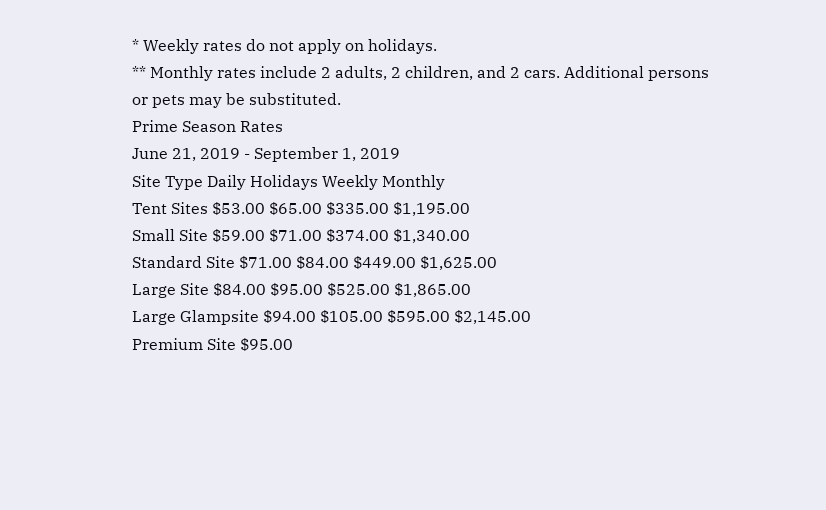* Weekly rates do not apply on holidays.
** Monthly rates include 2 adults, 2 children, and 2 cars. Additional persons or pets may be substituted.
Prime Season Rates
June 21, 2019 - September 1, 2019
Site Type Daily Holidays Weekly Monthly
Tent Sites $53.00 $65.00 $335.00 $1,195.00
Small Site $59.00 $71.00 $374.00 $1,340.00
Standard Site $71.00 $84.00 $449.00 $1,625.00
Large Site $84.00 $95.00 $525.00 $1,865.00
Large Glampsite $94.00 $105.00 $595.00 $2,145.00
Premium Site $95.00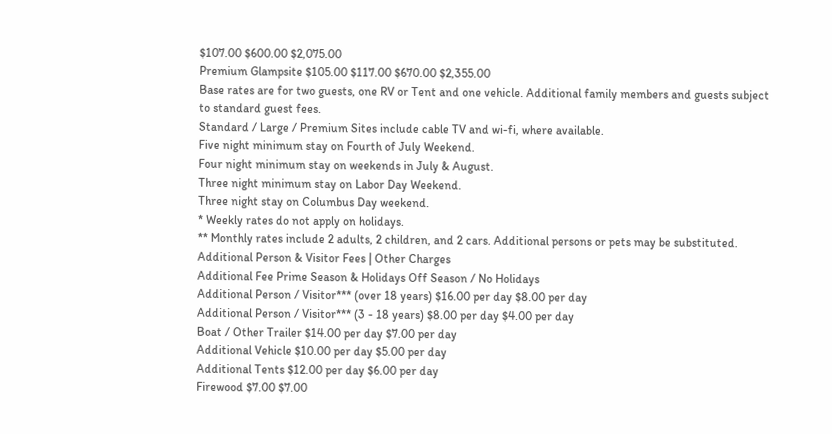$107.00 $600.00 $2,075.00
Premium Glampsite $105.00 $117.00 $670.00 $2,355.00
Base rates are for two guests, one RV or Tent and one vehicle. Additional family members and guests subject to standard guest fees.
Standard / Large / Premium Sites include cable TV and wi-fi, where available.
Five night minimum stay on Fourth of July Weekend.
Four night minimum stay on weekends in July & August.
Three night minimum stay on Labor Day Weekend.
Three night stay on Columbus Day weekend.
* Weekly rates do not apply on holidays.
** Monthly rates include 2 adults, 2 children, and 2 cars. Additional persons or pets may be substituted.
Additional Person & Visitor Fees | Other Charges
Additional Fee Prime Season & Holidays Off Season / No Holidays
Additional Person / Visitor*** (over 18 years) $16.00 per day $8.00 per day
Additional Person / Visitor*** (3 - 18 years) $8.00 per day $4.00 per day
Boat / Other Trailer $14.00 per day $7.00 per day
Additional Vehicle $10.00 per day $5.00 per day
Additional Tents $12.00 per day $6.00 per day
Firewood $7.00 $7.00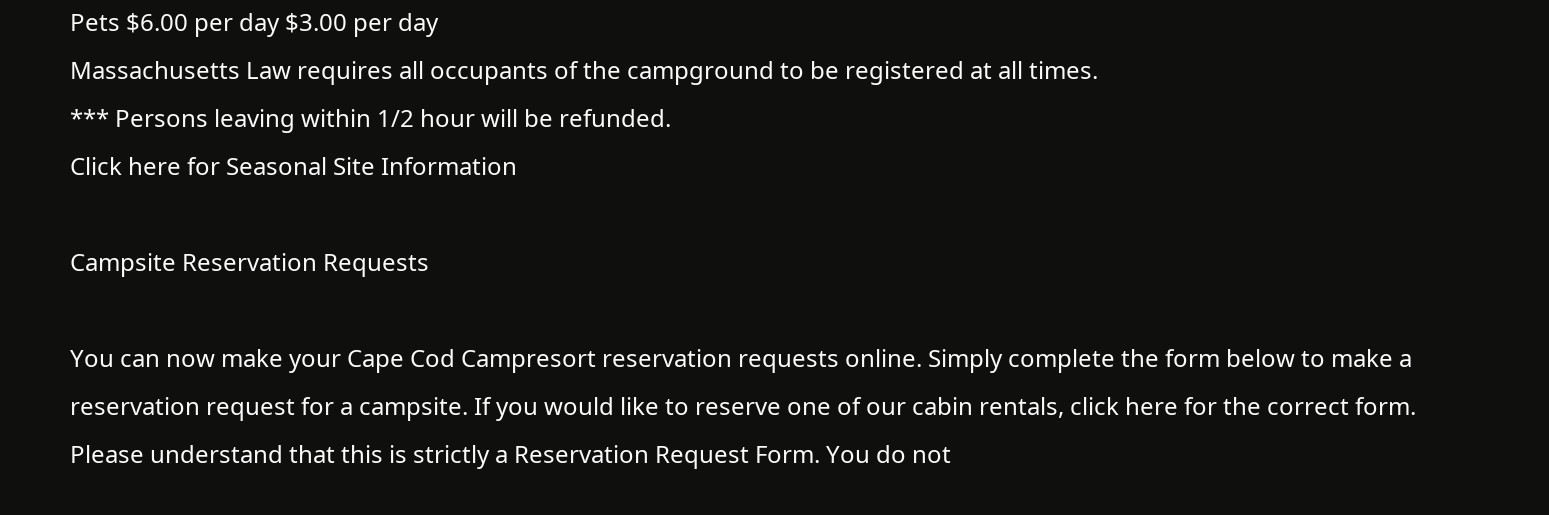Pets $6.00 per day $3.00 per day
Massachusetts Law requires all occupants of the campground to be registered at all times.
*** Persons leaving within 1/2 hour will be refunded.
Click here for Seasonal Site Information

Campsite Reservation Requests

You can now make your Cape Cod Campresort reservation requests online. Simply complete the form below to make a reservation request for a campsite. If you would like to reserve one of our cabin rentals, click here for the correct form.
Please understand that this is strictly a Reservation Request Form. You do not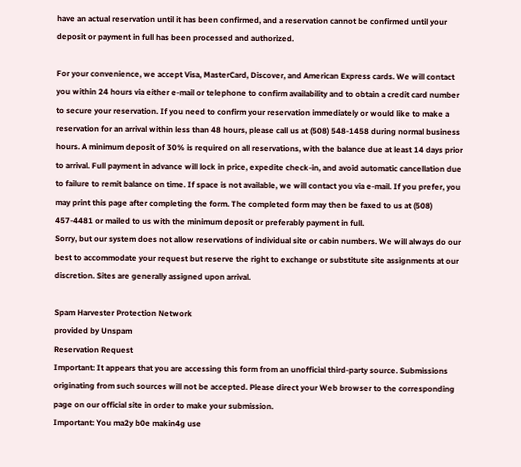have an actual reservation until it has been confirmed, and a reservation cannot be confirmed until your deposit or payment in full has been processed and authorized.

For your convenience, we accept Visa, MasterCard, Discover, and American Express cards. We will contact you within 24 hours via either e-mail or telephone to confirm availability and to obtain a credit card number to secure your reservation. If you need to confirm your reservation immediately or would like to make a reservation for an arrival within less than 48 hours, please call us at (508) 548-1458 during normal business hours. A minimum deposit of 30% is required on all reservations, with the balance due at least 14 days prior to arrival. Full payment in advance will lock in price, expedite check-in, and avoid automatic cancellation due to failure to remit balance on time. If space is not available, we will contact you via e-mail. If you prefer, you may print this page after completing the form. The completed form may then be faxed to us at (508) 457-4481 or mailed to us with the minimum deposit or preferably payment in full.
Sorry, but our system does not allow reservations of individual site or cabin numbers. We will always do our best to accommodate your request but reserve the right to exchange or substitute site assignments at our discretion. Sites are generally assigned upon arrival.

Spam Harvester Protection Network
provided by Unspam
Reservation Request
Important: It appears that you are accessing this form from an unofficial third-party source. Submissions originating from such sources will not be accepted. Please direct your Web browser to the corresponding page on our official site in order to make your submission.
Important: You ma2y b0e makin4g use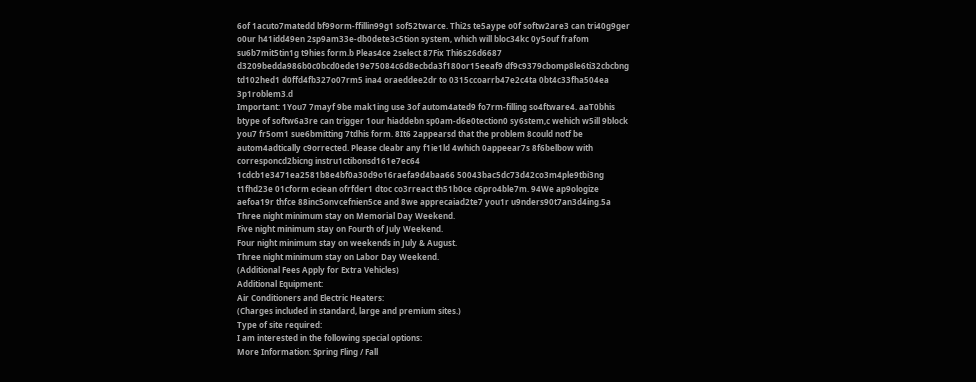6of 1acuto7matedd bf99orm-ffillin99g1 sof52twarce. Thi2s te5aype o0f softw2are3 can tri40g9ger o0ur h41idd49en 2sp9am33e-db0dete3c5tion system, which will bloc34kc 0y5ouf frafom su6b7mit5tin1g t9hies form.b Pleas4ce 2select 87Fix Thi6s26d6687 d3209bedda986b0c0bcd0ede19e75084c6d8ecbda3f180or15eeaf9 df9c9379cbomp8le6ti32cbcbng td102hed1 d0ffd4fb327o07rm5 ina4 oraeddee2dr to 0315ccoarrb47e2c4ta 0bt4c33fha504ea 3p1roblem3.d
Important: 1You7 7mayf 9be mak1ing use 3of autom4ated9 fo7rm-filling so4ftware4. aaT0bhis btype of softw6a3re can trigger 1our hiaddebn sp0am-d6e0tection0 sy6stem,c wehich w5ill 9block you7 fr5om1 sue6bmitting 7tdhis form. 8It6 2appearsd that the problem 8could notf be autom4adtically c9orrected. Please cleabr any f1ie1ld 4which 0appeear7s 8f6belbow with corresponcd2bicng instru1ctibonsd161e7ec64 1cdcb1e3471ea2581b8e4bf0a30d9o16raefa9d4baa66 50043bac5dc73d42co3m4ple9tbi3ng t1fhd23e 01cform eciean ofrfder1 dtoc co3rreact th51b0ce c6pro4ble7m. 94We ap9ologize aefoa19r thfce 88inc5onvcefnien5ce and 8we apprecaiad2te7 you1r u9nders90t7an3d4ing.5a
Three night minimum stay on Memorial Day Weekend.
Five night minimum stay on Fourth of July Weekend.
Four night minimum stay on weekends in July & August.
Three night minimum stay on Labor Day Weekend.
(Additional Fees Apply for Extra Vehicles)
Additional Equipment:
Air Conditioners and Electric Heaters:
(Charges included in standard, large and premium sites.)
Type of site required:
I am interested in the following special options:
More Information: Spring Fling / Fall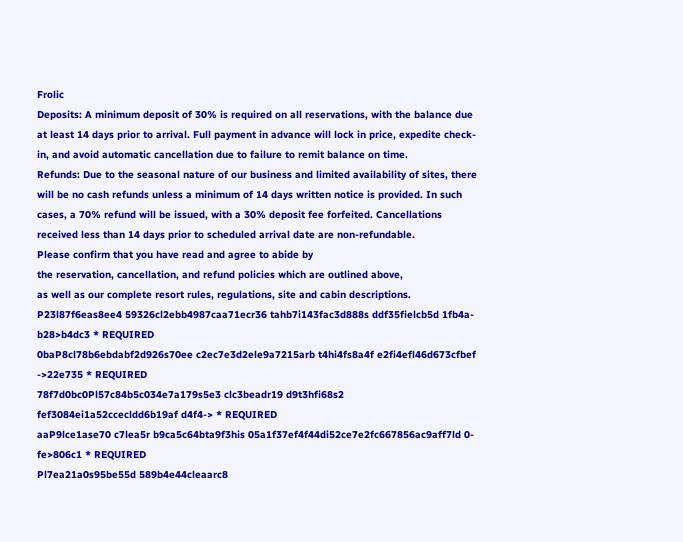Frolic
Deposits: A minimum deposit of 30% is required on all reservations, with the balance due at least 14 days prior to arrival. Full payment in advance will lock in price, expedite check-in, and avoid automatic cancellation due to failure to remit balance on time.
Refunds: Due to the seasonal nature of our business and limited availability of sites, there will be no cash refunds unless a minimum of 14 days written notice is provided. In such cases, a 70% refund will be issued, with a 30% deposit fee forfeited. Cancellations received less than 14 days prior to scheduled arrival date are non-refundable.
Please confirm that you have read and agree to abide by
the reservation, cancellation, and refund policies which are outlined above,
as well as our complete resort rules, regulations, site and cabin descriptions.
P23l87f6eas8ee4 59326cl2ebb4987caa71ecr36 tahb7i143fac3d888s ddf35fielcb5d 1fb4a-b28>b4dc3 * REQUIRED
0baP8cl78b6ebdabf2d926s70ee c2ec7e3d2ele9a7215arb t4hi4fs8a4f e2fi4efl46d673cfbef ->22e735 * REQUIRED
78f7d0bc0Pl57c84b5c034e7a179s5e3 clc3beadr19 d9t3hfi68s2 fef3084ei1a52ccecldd6b19af d4f4-> * REQUIRED
aaP9lce1ase70 c7lea5r b9ca5c64bta9f3his 05a1f37ef4f44di52ce7e2fc667856ac9aff7ld 0-fe>806c1 * REQUIRED
Pl7ea21a0s95be55d 589b4e44cleaarc8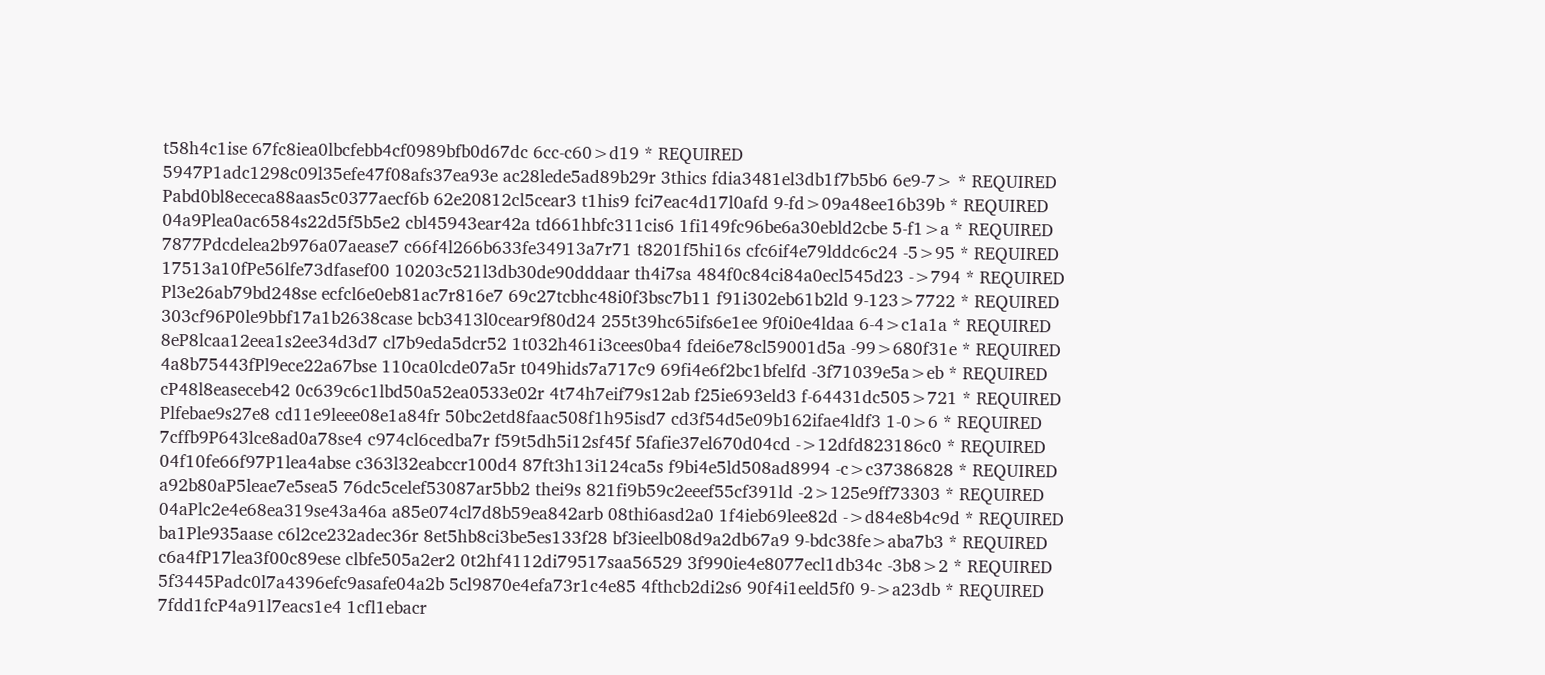t58h4c1ise 67fc8iea0lbcfebb4cf0989bfb0d67dc 6cc-c60>d19 * REQUIRED
5947P1adc1298c09l35efe47f08afs37ea93e ac28lede5ad89b29r 3thics fdia3481el3db1f7b5b6 6e9-7> * REQUIRED
Pabd0bl8ececa88aas5c0377aecf6b 62e20812cl5cear3 t1his9 fci7eac4d17l0afd 9-fd>09a48ee16b39b * REQUIRED
04a9Plea0ac6584s22d5f5b5e2 cbl45943ear42a td661hbfc311cis6 1fi149fc96be6a30ebld2cbe 5-f1>a * REQUIRED
7877Pdcdelea2b976a07aease7 c66f4l266b633fe34913a7r71 t8201f5hi16s cfc6if4e79lddc6c24 -5>95 * REQUIRED
17513a10fPe56lfe73dfasef00 10203c521l3db30de90dddaar th4i7sa 484f0c84ci84a0ecl545d23 ->794 * REQUIRED
Pl3e26ab79bd248se ecfcl6e0eb81ac7r816e7 69c27tcbhc48i0f3bsc7b11 f91i302eb61b2ld 9-123>7722 * REQUIRED
303cf96P0le9bbf17a1b2638case bcb3413l0cear9f80d24 255t39hc65ifs6e1ee 9f0i0e4ldaa 6-4>c1a1a * REQUIRED
8eP8lcaa12eea1s2ee34d3d7 cl7b9eda5dcr52 1t032h461i3cees0ba4 fdei6e78cl59001d5a -99>680f31e * REQUIRED
4a8b75443fPl9ece22a67bse 110ca0lcde07a5r t049hids7a717c9 69fi4e6f2bc1bfelfd -3f71039e5a>eb * REQUIRED
cP48l8easeceb42 0c639c6c1lbd50a52ea0533e02r 4t74h7eif79s12ab f25ie693eld3 f-64431dc505>721 * REQUIRED
Plfebae9s27e8 cd11e9leee08e1a84fr 50bc2etd8faac508f1h95isd7 cd3f54d5e09b162ifae4ldf3 1-0>6 * REQUIRED
7cffb9P643lce8ad0a78se4 c974cl6cedba7r f59t5dh5i12sf45f 5fafie37el670d04cd ->12dfd823186c0 * REQUIRED
04f10fe66f97P1lea4abse c363l32eabccr100d4 87ft3h13i124ca5s f9bi4e5ld508ad8994 -c>c37386828 * REQUIRED
a92b80aP5leae7e5sea5 76dc5celef53087ar5bb2 thei9s 821fi9b59c2eeef55cf391ld -2>125e9ff73303 * REQUIRED
04aPlc2e4e68ea319se43a46a a85e074cl7d8b59ea842arb 08thi6asd2a0 1f4ieb69lee82d ->d84e8b4c9d * REQUIRED
ba1Ple935aase c6l2ce232adec36r 8et5hb8ci3be5es133f28 bf3ieelb08d9a2db67a9 9-bdc38fe>aba7b3 * REQUIRED
c6a4fP17lea3f00c89ese clbfe505a2er2 0t2hf4112di79517saa56529 3f990ie4e8077ecl1db34c -3b8>2 * REQUIRED
5f3445Padc0l7a4396efc9asafe04a2b 5cl9870e4efa73r1c4e85 4fthcb2di2s6 90f4i1eeld5f0 9->a23db * REQUIRED
7fdd1fcP4a91l7eacs1e4 1cfl1ebacr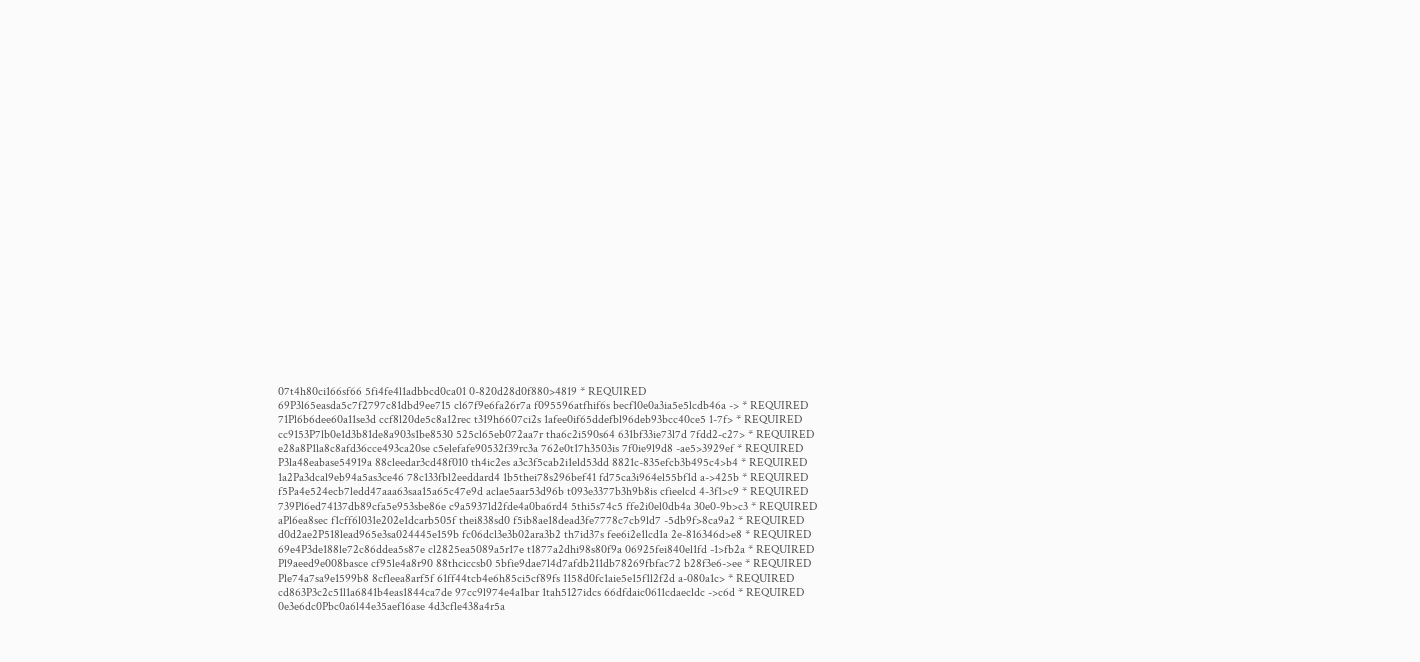07t4h80ci166sf66 5fi4fe4l1adbbcd0ca01 0-820d28d0f880>4819 * REQUIRED
69P3l65easda5c7f2797c81dbd9ee715 cl67f9e6fa26r7a f095596atfhif6s becf10e0a3ia5e5lcdb46a -> * REQUIRED
71Pl6b6dee60a11se3d ccf8l20de5c8a12rec t319h6607ci2s 1afee0if65ddefbl96deb93bcc40ce5 1-7f> * REQUIRED
cc9153P7lb0e1d3b81de8a903s1be8530 525cl65eb072aa7r tha6c2i590s64 631bf33ie73l7d 7fdd2-c27> * REQUIRED
e28a8P1la8c8afd36cce493ca20se c5elefafe90532f39rc3a 762e0t17h3503is 7f0ie9l9d8 -ae5>3929ef * REQUIRED
P3la48eabase54919a 88cleedar3cd48f010 th4ic2es a3c3f5cab2i1eld53dd 8821c-835efcb3b495c4>b4 * REQUIRED
1a2Pa3dcal9eb94a5as3ce46 78c133fbl2eeddard4 1b5thei78s296bef41 fd75ca3i964el55bf1d a->425b * REQUIRED
f5Pa4e524ecb7ledd47aaa63saa15a65c47e9d aclae5aar53d96b t093e3377b3h9b8is cfieelcd 4-3f1>c9 * REQUIRED
739Pl6ed74137db89cfa5e953sbe86e c9a5937ld2fde4a0ba6rd4 5thi5s74c5 ffe2i0el0db4a 30e0-9b>c3 * REQUIRED
aPl6ea8sec f1cff6l031e202e1dcarb505f thei838sd0 f5ib8ae18dead3fe7778c7cb9ld7 -5db9f>8ca9a2 * REQUIRED
d0d2ae2P518lead965e3sa024445e159b fc06dcl3e3b02ara3b2 th7id37s fee6i2e1lcd1a 2e-816346d>e8 * REQUIRED
69e4P3de188le72c86ddea5s87e cl2825ea5089a5r17e t1877a2dhi98s80f9a 06925fei840el1fd -1>fb2a * REQUIRED
Pl9aeed9e008basce cf95le4a8r90 88thciccsb0 5bfie9dae7l4d7afdb211db78269fbfac72 b28f3e6->ee * REQUIRED
Ple74a7sa9e1599b8 8cfleea8arf5f 61ff44tcb4e6h85ci5cf89fs 1158d0fc1aie5e15f1l2f2d a-080a1c> * REQUIRED
cd863P3c2c51l1a6841b4eas1844ca7de 97cc9l974e4a1bar 1tah5127idcs 66dfdaic0611cdaecldc ->c6d * REQUIRED
0e3e6dc0Pbc0a6l44e35aef16ase 4d3cfle438a4r5a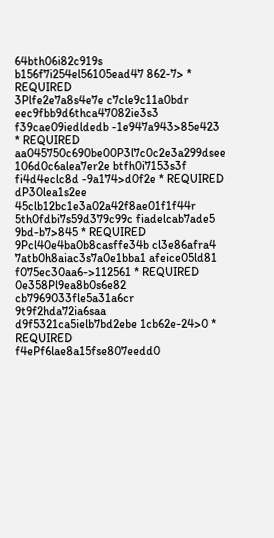64bth06i82c919s b156f7i254el56105ead47 862-7> * REQUIRED
3Plfe2e7a8s4e7e c7cle9c11a0bdr eec9fbb9d6thca47082ie3s3 f39cae09iedldedb -1e947a943>85e423 * REQUIRED
aa045750c690be00P3l7c0c2e3a299dsee 106d0c6alea7er2e btfh0i7153s3f fi4d4eclc8d -9a174>d0f2e * REQUIRED
dP30lea1s2ee 45clb12bc1e3a02a42f8ae01f1f44r 5th0fdbi7s59d379c99c fiadelcab7ade5 9bd-b7>845 * REQUIRED
9Pcl40e4ba0b8casffe34b cl3e86afra4 7atb0h8aiac3s7a0e1bba1 afeice05ld81 f075ec30aa6->112561 * REQUIRED
0e358Pl9ea8b0s6e82 cb7969033fle5a31a6cr 9t9f2hda72ia6saa d9f5321ca5ielb7bd2ebe 1cb62e-24>0 * REQUIRED
f4ePf6lae8a15fse807eedd0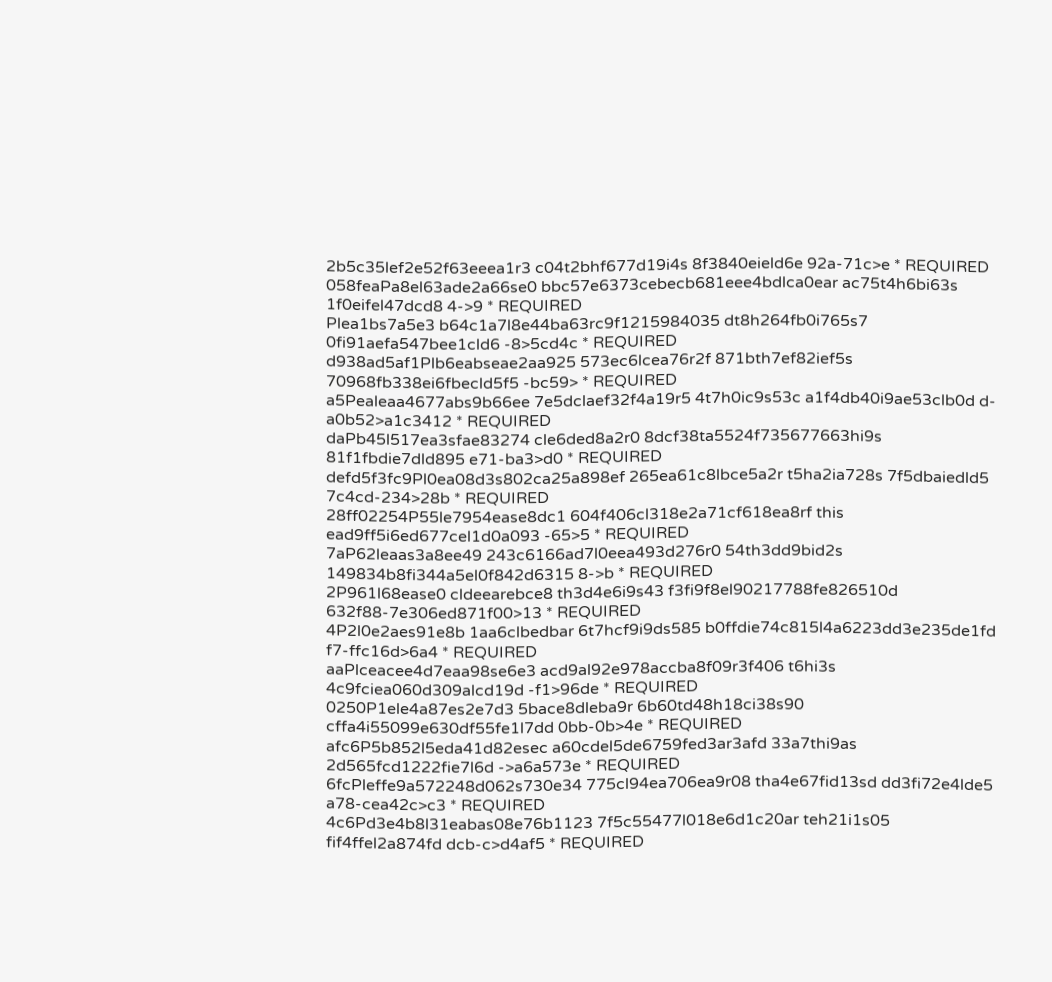2b5c35lef2e52f63eeea1r3 c04t2bhf677d19i4s 8f3840eield6e 92a-71c>e * REQUIRED
058feaPa8el63ade2a66se0 bbc57e6373cebecb681eee4bdlca0ear ac75t4h6bi63s 1f0eifel47dcd8 4->9 * REQUIRED
Plea1bs7a5e3 b64c1a7l8e44ba63rc9f1215984035 dt8h264fb0i765s7 0fi91aefa547bee1cld6 -8>5cd4c * REQUIRED
d938ad5af1Plb6eabseae2aa925 573ec6lcea76r2f 871bth7ef82ief5s 70968fb338ei6fbecld5f5 -bc59> * REQUIRED
a5Pealeaa4677abs9b66ee 7e5dclaef32f4a19r5 4t7h0ic9s53c a1f4db40i9ae53clb0d d-a0b52>a1c3412 * REQUIRED
daPb45l517ea3sfae83274 cle6ded8a2r0 8dcf38ta5524f735677663hi9s 81f1fbdie7dld895 e71-ba3>d0 * REQUIRED
defd5f3fc9Pl0ea08d3s802ca25a898ef 265ea61c8lbce5a2r t5ha2ia728s 7f5dbaiedld5 7c4cd-234>28b * REQUIRED
28ff02254P55le7954ease8dc1 604f406cl318e2a71cf618ea8rf this ead9ff5i6ed677cel1d0a093 -65>5 * REQUIRED
7aP62leaas3a8ee49 243c6166ad7l0eea493d276r0 54th3dd9bid2s 149834b8fi344a5el0f842d6315 8->b * REQUIRED
2P961l68ease0 cldeearebce8 th3d4e6i9s43 f3fi9f8el90217788fe826510d 632f88-7e306ed871f00>13 * REQUIRED
4P2l0e2aes91e8b 1aa6clbedbar 6t7hcf9i9ds585 b0ffdie74c815l4a6223dd3e235de1fd f7-ffc16d>6a4 * REQUIRED
aaPlceacee4d7eaa98se6e3 acd9al92e978accba8f09r3f406 t6hi3s 4c9fciea060d309alcd19d -f1>96de * REQUIRED
0250P1ele4a87es2e7d3 5bace8dleba9r 6b60td48h18ci38s90 cffa4i55099e630df55fe1l7dd 0bb-0b>4e * REQUIRED
afc6P5b852l5eda41d82esec a60cdel5de6759fed3ar3afd 33a7thi9as 2d565fcd1222fie7l6d ->a6a573e * REQUIRED
6fcPleffe9a572248d062s730e34 775cl94ea706ea9r08 tha4e67fid13sd dd3fi72e4lde5 a78-cea42c>c3 * REQUIRED
4c6Pd3e4b8l31eabas08e76b1123 7f5c55477l018e6d1c20ar teh21i1s05 fif4ffel2a874fd dcb-c>d4af5 * REQUIRED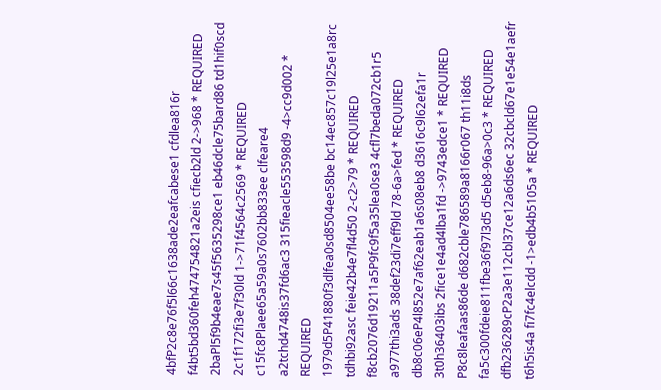4bfP2c8e76f5l66c1638ade2eafcabese1 cfdlea816r f4bt5bd360feh474754821a2eis cfiecb2ld 2->968 * REQUIRED
2baPl5f9b4eae7s45f5635298ce1 eb46dcle75bard86 td1hif0scd 2c1f172fi3e7f30ld 1->71f4564c2569 * REQUIRED
c15fc8Plaee65a59a0s7602bb833ee clfeare4 a2tchd4748is37fd6ac3 315fieacle553598d9 -4>cc9d002 * REQUIRED
1979d5P41880f3dlfea0sd8504ee58be bc14ec857c19l25e1a8rc tdhbi92asc feie42b4e7fl4d50 2-c2>79 * REQUIRED
f8cb2076d19211a5P9fc9f5a35lea0se3 4cfl7beda072cb1r5 a977thi3ads 38def23di7eff9ld 78-6a>fed * REQUIRED
db8c06eP4l852e7af62eab1a6s08eb8 d3616c9l62efa1r 3t0h36403ibs 2fice1e4ad4lba1fd ->9743edce1 * REQUIRED
P8c8leafaas86de d682cble786589a8166r067 th11i8ds fa5c300fdeie811fbe36f97l3d5 d5eb8-96a>0c3 * REQUIRED
dfb236289cP2a3e112cbl37ce12a6ds6ec 32cbcld67e1e54e1aefr t6h5is4a fi7fc4elcdd -1>edb4b5105a * REQUIRED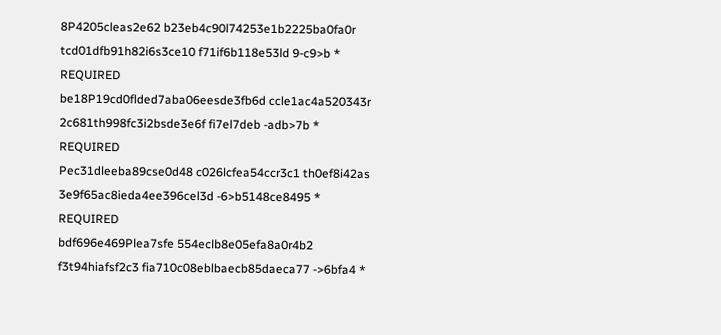8P4205cleas2e62 b23eb4c90l74253e1b2225ba0fa0r tcd01dfb91h82i6s3ce10 f71if6b118e53ld 9-c9>b * REQUIRED
be18P19cd0flded7aba06eesde3fb6d ccle1ac4a520343r 2c681th998fc3i2bsde3e6f fi7el7deb -adb>7b * REQUIRED
Pec31dleeba89cse0d48 c026lcfea54ccr3c1 th0ef8i42as 3e9f65ac8ieda4ee396cel3d -6>b5148ce8495 * REQUIRED
bdf696e469Plea7sfe 554eclb8e05efa8a0r4b2 f3t94hiafsf2c3 fia710c08eblbaecb85daeca77 ->6bfa4 *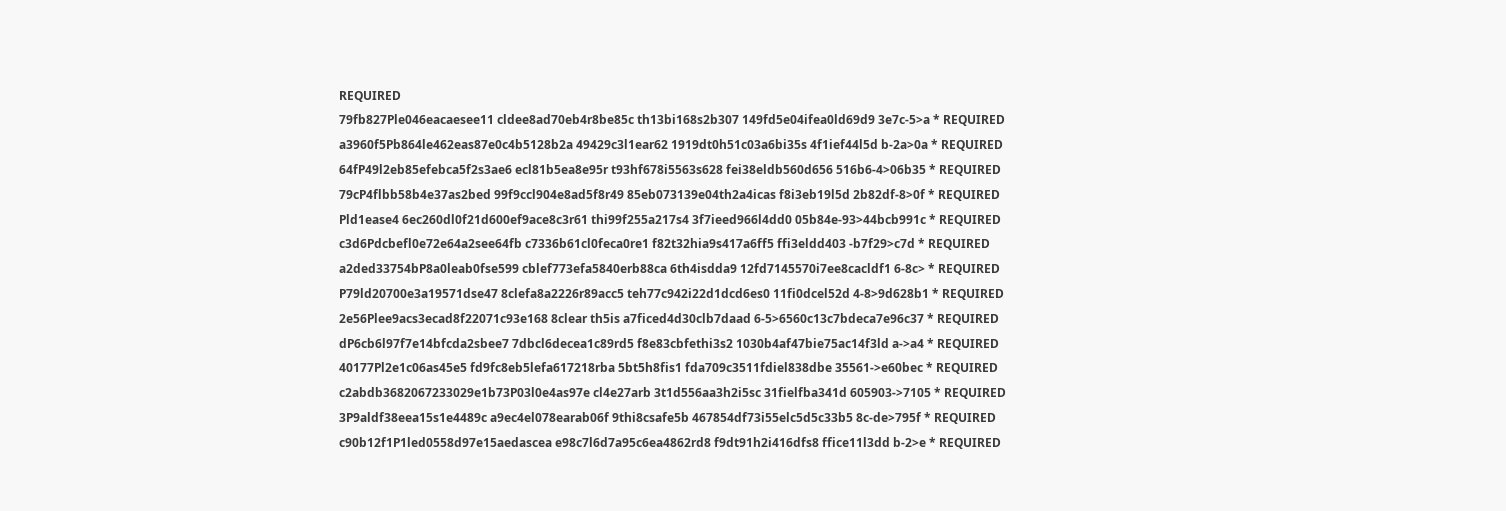REQUIRED
79fb827Ple046eacaesee11 cldee8ad70eb4r8be85c th13bi168s2b307 149fd5e04ifea0ld69d9 3e7c-5>a * REQUIRED
a3960f5Pb864le462eas87e0c4b5128b2a 49429c3l1ear62 1919dt0h51c03a6bi35s 4f1ief44l5d b-2a>0a * REQUIRED
64fP49l2eb85efebca5f2s3ae6 ecl81b5ea8e95r t93hf678i5563s628 fei38eldb560d656 516b6-4>06b35 * REQUIRED
79cP4flbb58b4e37as2bed 99f9ccl904e8ad5f8r49 85eb073139e04th2a4icas f8i3eb19l5d 2b82df-8>0f * REQUIRED
Pld1ease4 6ec260dl0f21d600ef9ace8c3r61 thi99f255a217s4 3f7ieed966l4dd0 05b84e-93>44bcb991c * REQUIRED
c3d6Pdcbefl0e72e64a2see64fb c7336b61cl0feca0re1 f82t32hia9s417a6ff5 ffi3eldd403 -b7f29>c7d * REQUIRED
a2ded33754bP8a0leab0fse599 cblef773efa5840erb88ca 6th4isdda9 12fd7145570i7ee8cacldf1 6-8c> * REQUIRED
P79ld20700e3a19571dse47 8clefa8a2226r89acc5 teh77c942i22d1dcd6es0 11fi0dcel52d 4-8>9d628b1 * REQUIRED
2e56Plee9acs3ecad8f22071c93e168 8clear th5is a7ficed4d30clb7daad 6-5>6560c13c7bdeca7e96c37 * REQUIRED
dP6cb6l97f7e14bfcda2sbee7 7dbcl6decea1c89rd5 f8e83cbfethi3s2 1030b4af47bie75ac14f3ld a->a4 * REQUIRED
40177Pl2e1c06as45e5 fd9fc8eb5lefa617218rba 5bt5h8fis1 fda709c3511fdiel838dbe 35561->e60bec * REQUIRED
c2abdb3682067233029e1b73P03l0e4as97e cl4e27arb 3t1d556aa3h2i5sc 31fielfba341d 605903->7105 * REQUIRED
3P9aldf38eea15s1e4489c a9ec4el078earab06f 9thi8csafe5b 467854df73i55elc5d5c33b5 8c-de>795f * REQUIRED
c90b12f1P1led0558d97e15aedascea e98c7l6d7a95c6ea4862rd8 f9dt91h2i416dfs8 ffice11l3dd b-2>e * REQUIRED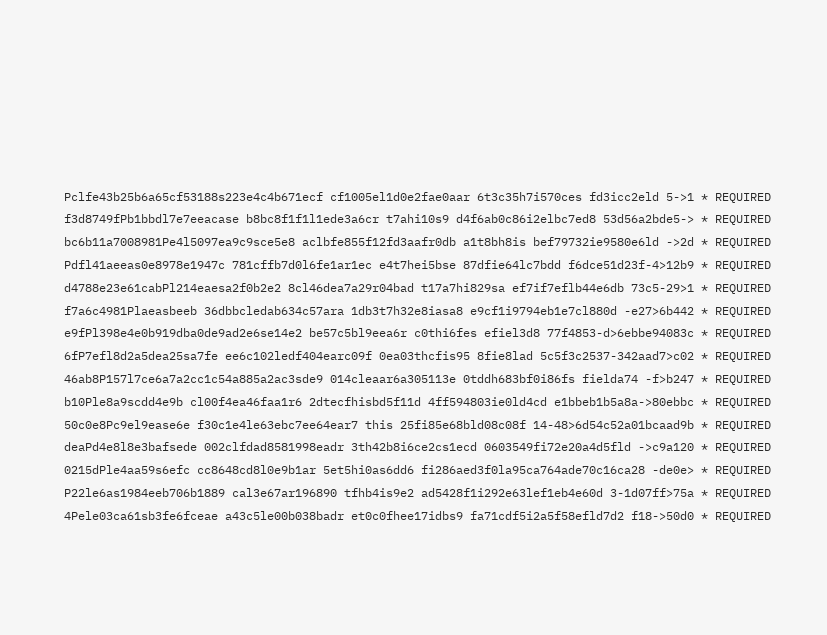Pclfe43b25b6a65cf53188s223e4c4b671ecf cf1005el1d0e2fae0aar 6t3c35h7i570ces fd3icc2eld 5->1 * REQUIRED
f3d8749fPb1bbdl7e7eeacase b8bc8f1f1l1ede3a6cr t7ahi10s9 d4f6ab0c86i2elbc7ed8 53d56a2bde5-> * REQUIRED
bc6b11a7008981Pe4l5097ea9c9sce5e8 aclbfe855f12fd3aafr0db a1t8bh8is bef79732ie9580e6ld ->2d * REQUIRED
Pdfl41aeeas0e8978e1947c 781cffb7d0l6fe1ar1ec e4t7hei5bse 87dfie64lc7bdd f6dce51d23f-4>12b9 * REQUIRED
d4788e23e61cabPl214eaesa2f0b2e2 8cl46dea7a29r04bad t17a7hi829sa ef7if7eflb44e6db 73c5-29>1 * REQUIRED
f7a6c4981Plaeasbeeb 36dbbcledab634c57ara 1db3t7h32e8iasa8 e9cf1i9794eb1e7cl880d -e27>6b442 * REQUIRED
e9fPl398e4e0b919dba0de9ad2e6se14e2 be57c5bl9eea6r c0thi6fes efiel3d8 77f4853-d>6ebbe94083c * REQUIRED
6fP7efl8d2a5dea25sa7fe ee6c102ledf404earc09f 0ea03thcfis95 8fie8lad 5c5f3c2537-342aad7>c02 * REQUIRED
46ab8P157l7ce6a7a2cc1c54a885a2ac3sde9 014cleaar6a305113e 0tddh683bf0i86fs fielda74 -f>b247 * REQUIRED
b10Ple8a9scdd4e9b cl00f4ea46faa1r6 2dtecfhisbd5f11d 4ff594803ie0ld4cd e1bbeb1b5a8a->80ebbc * REQUIRED
50c0e8Pc9el9ease6e f30c1e4le63ebc7ee64ear7 this 25fi85e68bld08c08f 14-48>6d54c52a01bcaad9b * REQUIRED
deaPd4e8l8e3bafsede 002clfdad8581998eadr 3th42b8i6ce2cs1ecd 0603549fi72e20a4d5fld ->c9a120 * REQUIRED
0215dPle4aa59s6efc cc8648cd8l0e9b1ar 5et5hi0as6dd6 fi286aed3f0la95ca764ade70c16ca28 -de0e> * REQUIRED
P22le6as1984eeb706b1889 cal3e67ar196890 tfhb4is9e2 ad5428f1i292e63lef1eb4e60d 3-1d07ff>75a * REQUIRED
4Pele03ca61sb3fe6fceae a43c5le00b038badr et0c0fhee17idbs9 fa71cdf5i2a5f58efld7d2 f18->50d0 * REQUIRED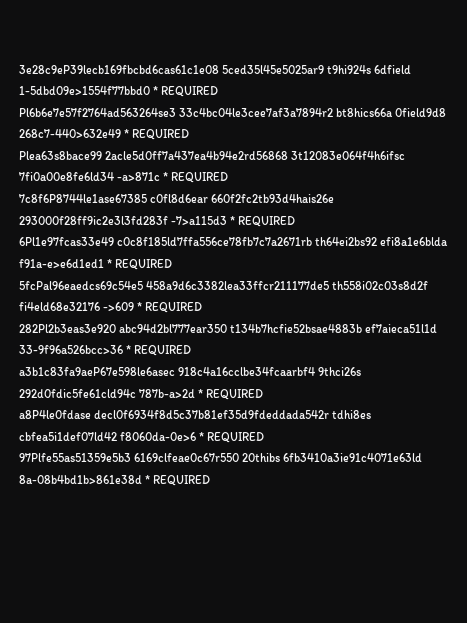3e28c9eP39lecb169fbcbd6cas61c1e08 5ced35l45e5025ar9 t9hi924s 6dfield 1-5dbd09e>1554f77bbd0 * REQUIRED
Pl6b6e7e57f2764ad563264se3 33c4bc04le3cee7af3a7894r2 bt8hics66a 0field9d8 268c7-440>632e49 * REQUIRED
Plea63s8bace99 2acle5d0ff7a437ea4b94e2rd56868 3t12083e064f4h6ifsc 7fi0a00e8fe6ld34 -a>871c * REQUIRED
7c8f6P8744le1ase67385 c0fl8d6ear 660f2fc2tb93d4hais26e 293000f28ff9ic2e3l3fd283f -7>a115d3 * REQUIRED
6Pl1e97fcas33e49 c0c8f185ld7ffa556ce78fb7c7a2671rb th64ei2bs92 efi8a1e6blda f91a-e>e6d1ed1 * REQUIRED
5fcPal96eaedcs69c54e5 458a9d6c3382lea33ffcr211177de5 th558i02c03s8d2f fi4eld68e32176 ->609 * REQUIRED
282Pl2b3eas3e920 abc94d2bl777ear350 t134b7hcfie52bsae4883b ef7aieca51l1d 33-9f96a526bcc>36 * REQUIRED
a3b1c83fa9aeP67e598le6asec 918c4a16cclbe34fcaarbf4 9thci26s 292d0fdic5fe61cld94c 787b-a>2d * REQUIRED
a8P4le0fdase decl0f6934f8d5c37b81ef35d9fdeddada542r tdhi8es cbfea5i1def07ld42 f8060da-0e>6 * REQUIRED
97Plfe55as51359e5b3 6169clfeae0c67r550 20thibs 6fb3410a3ie91c4071e63ld 8a-08b4bd1b>861e38d * REQUIRED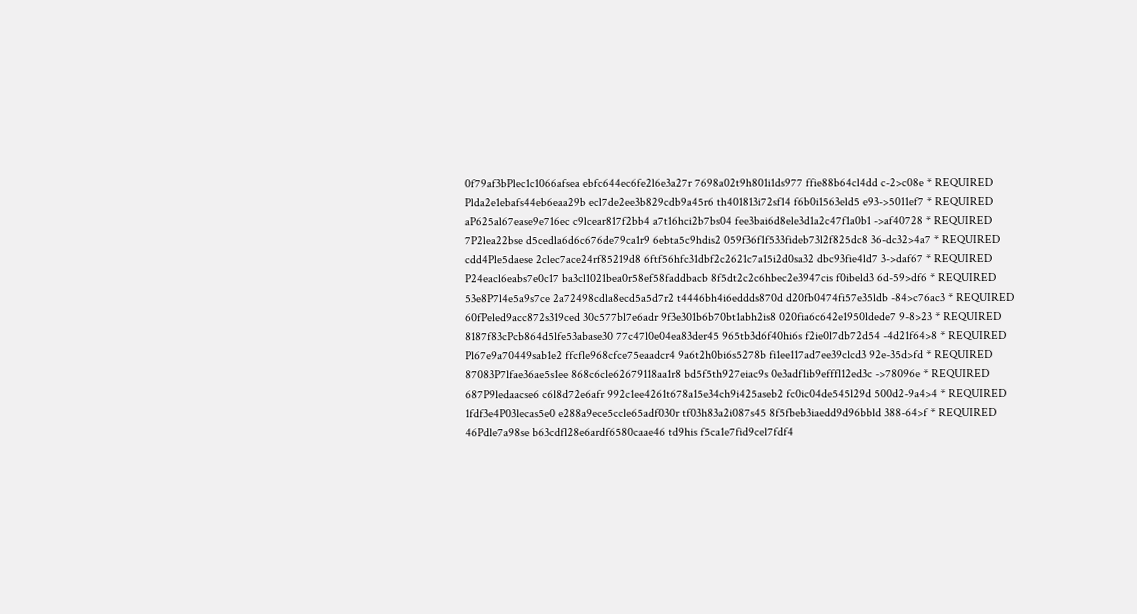0f79af3bPlec1c1066afsea ebfc644ec6fe2l6e3a27r 7698a02t9h801i1ds977 ffie88b64cl4dd c-2>c08e * REQUIRED
Plda2e1ebafs44eb6eaa29b ecl7de2ee3b829cdb9a45r6 th401813i72sf14 f6b0i1563eld5 e93->5011ef7 * REQUIRED
aP625al67ease9e716ec c9lcear817f2bb4 a7t16hci2b7bs04 fee3bai6d8ele3d1a2c47f1a0b1 ->af40728 * REQUIRED
7P2lea22bse d5cedla6d6c676de79ca1r9 6ebta5c9hdis2 059f36f1f533fideb73l2f825dc8 36-dc32>4a7 * REQUIRED
cdd4Ple5daese 2clec7ace24rf85219d8 6ftf56hfc31dbf2c2621c7a15i2d0sa32 dbc93fie4ld7 3->daf67 * REQUIRED
P24eacl6eabs7e0c17 ba3cl1021bea0r58ef58faddbacb 8f5dt2c2c6hbec2e3947cis f0ibeld3 6d-59>df6 * REQUIRED
53e8P7l4e5a9s7ce 2a72498cdla8ecd5a5d7r2 t4446bh4i6eddds870d d20fb0474fi57e35ldb -84>c76ac3 * REQUIRED
60fPeled9acc872s319ced 30c577bl7e6adr 9f3e301b6b70bt1abh2is8 020fia6c642e1950ldede7 9-8>23 * REQUIRED
8187f83cPcb864d5lfe53abase30 77c47l0e04ea83der45 965tb3d6f40hi6s f2ie0l7db72d54 -4d21f64>8 * REQUIRED
Pl67e9a70449sab1e2 ffcfle968cfce75eaadcr4 9a6t2h0bi6s5278b fi1ee117ad7ee39clcd3 92e-35d>fd * REQUIRED
87083P7lfae36ae5s1ee 868c6cle62679118aa1r8 bd5f5th927eiac9s 0e3adf1ib9efffl12ed3c ->78096e * REQUIRED
687P9ledaacse6 c6l8d72e6afr 992c1ee4261t678a15e34ch9i425aseb2 fc0ic04de545l29d 500d2-9a4>4 * REQUIRED
1fdf3e4P03lecas5e0 e288a9ece5ccle65adf030r tf03h83a2i087s45 8f5fbeb3iaedd9d96bbld 388-64>f * REQUIRED
46Pdle7a98se b63cdfl28e6ardf6580caae46 td9his f5ca1e7fid9cel7fdf4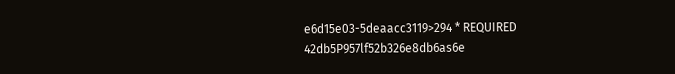e6d15e03-5deaacc3119>294 * REQUIRED
42db5P957lf52b326e8db6as6e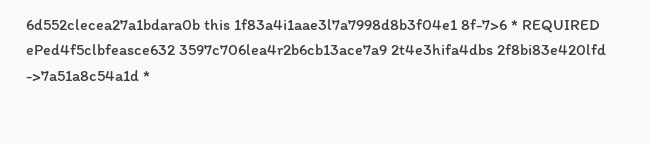6d552clecea27a1bdara0b this 1f83a4i1aae3l7a7998d8b3f04e1 8f-7>6 * REQUIRED
ePed4f5clbfeasce632 3597c706lea4r2b6cb13ace7a9 2t4e3hifa4dbs 2f8bi83e420lfd ->7a51a8c54a1d *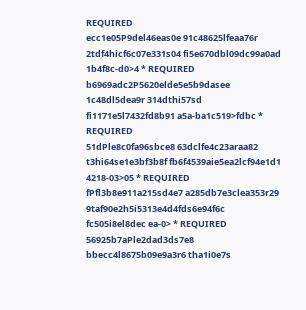REQUIRED
ecc1e05P9del46eas0e 91c48625lfeaa76r 2tdf4hicf6c07e331s04 fi5e670dbl09dc99a0ad 1b4f8c-d0>4 * REQUIRED
b6969adc2P5620elde5e5b9dasee 1c48dl5dea9r 314dthi57sd fi1171e5l7432fd8b91 a5a-ba1c519>fdbc * REQUIRED
51dPle8c0fa96sbce8 63dclfe4c23araa82 t3hi64se1e3bf3b8f fb6f4539aie5ea2lcf94e1d1 4218-03>05 * REQUIRED
fPfl3b8e911a215sd4e7 a285db7e3clea353r29 9taf90e2h5i5313e4d4fds6e94f6c fc505i8el8dec ea-0> * REQUIRED
56925b7aPle2dad3ds7e8 bbecc4l8675b09e9a3r6 tha1i0e7s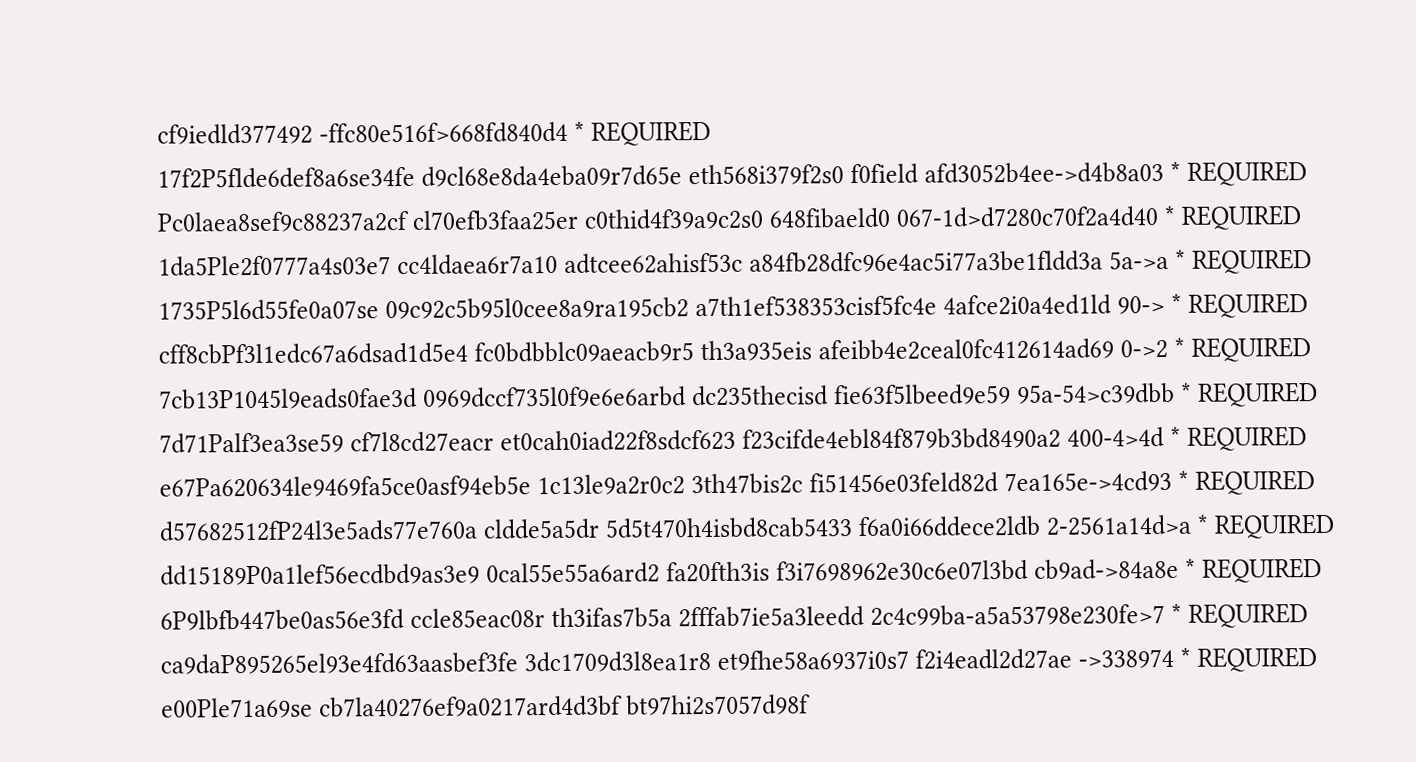cf9iedld377492 -ffc80e516f>668fd840d4 * REQUIRED
17f2P5flde6def8a6se34fe d9cl68e8da4eba09r7d65e eth568i379f2s0 f0field afd3052b4ee->d4b8a03 * REQUIRED
Pc0laea8sef9c88237a2cf cl70efb3faa25er c0thid4f39a9c2s0 648fibaeld0 067-1d>d7280c70f2a4d40 * REQUIRED
1da5Ple2f0777a4s03e7 cc4ldaea6r7a10 adtcee62ahisf53c a84fb28dfc96e4ac5i77a3be1fldd3a 5a->a * REQUIRED
1735P5l6d55fe0a07se 09c92c5b95l0cee8a9ra195cb2 a7th1ef538353cisf5fc4e 4afce2i0a4ed1ld 90-> * REQUIRED
cff8cbPf3l1edc67a6dsad1d5e4 fc0bdbblc09aeacb9r5 th3a935eis afeibb4e2ceal0fc412614ad69 0->2 * REQUIRED
7cb13P1045l9eads0fae3d 0969dccf735l0f9e6e6arbd dc235thecisd fie63f5lbeed9e59 95a-54>c39dbb * REQUIRED
7d71Palf3ea3se59 cf7l8cd27eacr et0cah0iad22f8sdcf623 f23cifde4ebl84f879b3bd8490a2 400-4>4d * REQUIRED
e67Pa620634le9469fa5ce0asf94eb5e 1c13le9a2r0c2 3th47bis2c fi51456e03feld82d 7ea165e->4cd93 * REQUIRED
d57682512fP24l3e5ads77e760a cldde5a5dr 5d5t470h4isbd8cab5433 f6a0i66ddece2ldb 2-2561a14d>a * REQUIRED
dd15189P0a1lef56ecdbd9as3e9 0cal55e55a6ard2 fa20fth3is f3i7698962e30c6e07l3bd cb9ad->84a8e * REQUIRED
6P9lbfb447be0as56e3fd ccle85eac08r th3ifas7b5a 2fffab7ie5a3leedd 2c4c99ba-a5a53798e230fe>7 * REQUIRED
ca9daP895265el93e4fd63aasbef3fe 3dc1709d3l8ea1r8 et9fhe58a6937i0s7 f2i4eadl2d27ae ->338974 * REQUIRED
e00Ple71a69se cb7la40276ef9a0217ard4d3bf bt97hi2s7057d98f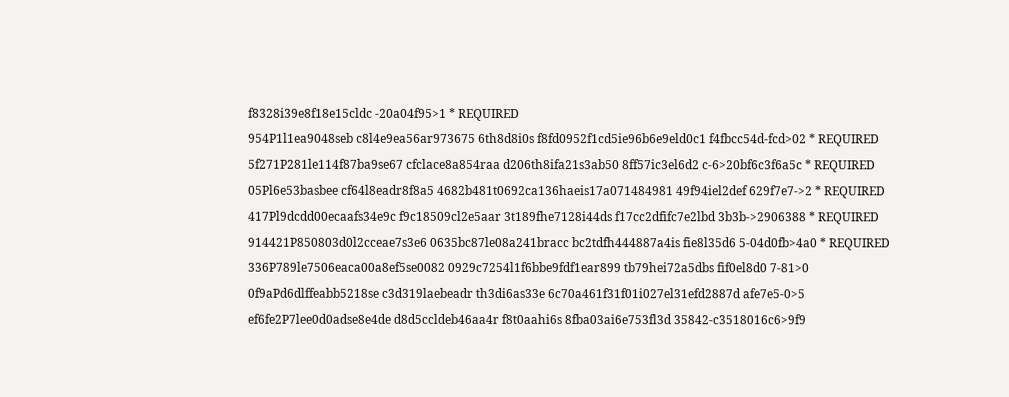f8328i39e8f18e15cldc -20a04f95>1 * REQUIRED
954P1l1ea9048seb c8l4e9ea56ar973675 6th8d8i0s f8fd0952f1cd5ie96b6e9eld0c1 f4fbcc54d-fcd>02 * REQUIRED
5f271P281le114f87ba9se67 cfclace8a854raa d206th8ifa21s3ab50 8ff57ic3el6d2 c-6>20bf6c3f6a5c * REQUIRED
05Pl6e53basbee cf64l8eadr8f8a5 4682b481t0692ca136haeis17a071484981 49f94iel2def 629f7e7->2 * REQUIRED
417Pl9dcdd00ecaafs34e9c f9c18509cl2e5aar 3t189fhe7128i44ds f17cc2dfifc7e2lbd 3b3b->2906388 * REQUIRED
914421P850803d0l2cceae7s3e6 0635bc87le08a241bracc bc2tdfh444887a4is fie8l35d6 5-04d0fb>4a0 * REQUIRED
336P789le7506eaca00a8ef5se0082 0929c7254l1f6bbe9fdf1ear899 tb79hei72a5dbs fif0el8d0 7-81>0
0f9aPd6dlffeabb5218se c3d319laebeadr th3di6as33e 6c70a461f31f01i027el31efd2887d afe7e5-0>5
ef6fe2P7lee0d0adse8e4de d8d5ccldeb46aa4r f8t0aahi6s 8fba03ai6e753fl3d 35842-c3518016c6>9f9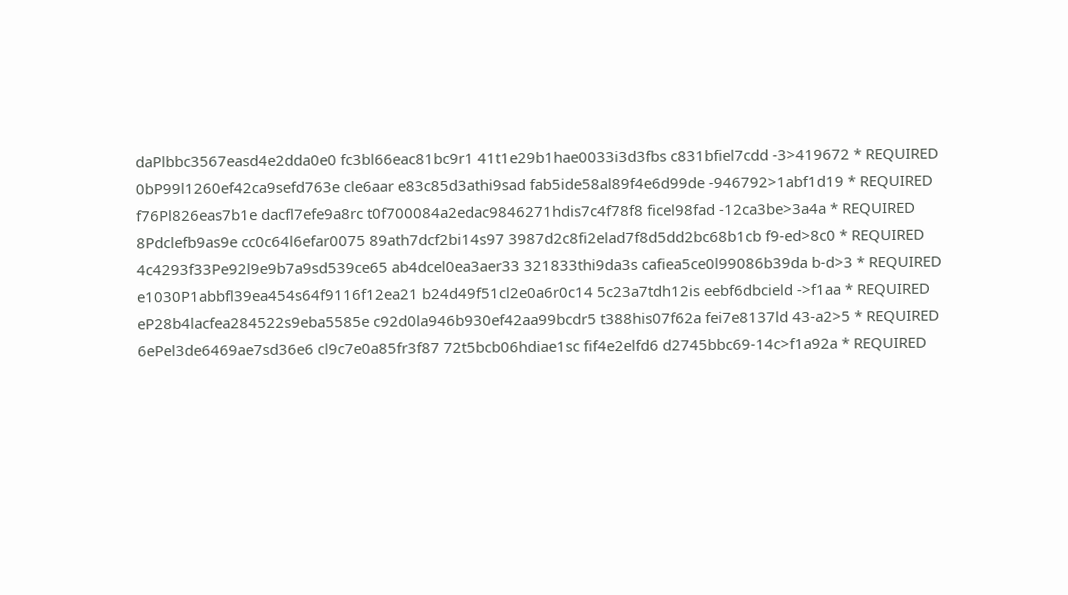daPlbbc3567easd4e2dda0e0 fc3bl66eac81bc9r1 41t1e29b1hae0033i3d3fbs c831bfiel7cdd -3>419672 * REQUIRED
0bP99l1260ef42ca9sefd763e cle6aar e83c85d3athi9sad fab5ide58al89f4e6d99de -946792>1abf1d19 * REQUIRED
f76Pl826eas7b1e dacfl7efe9a8rc t0f700084a2edac9846271hdis7c4f78f8 ficel98fad -12ca3be>3a4a * REQUIRED
8Pdclefb9as9e cc0c64l6efar0075 89ath7dcf2bi14s97 3987d2c8fi2elad7f8d5dd2bc68b1cb f9-ed>8c0 * REQUIRED
4c4293f33Pe92l9e9b7a9sd539ce65 ab4dcel0ea3aer33 321833thi9da3s cafiea5ce0l99086b39da b-d>3 * REQUIRED
e1030P1abbfl39ea454s64f9116f12ea21 b24d49f51cl2e0a6r0c14 5c23a7tdh12is eebf6dbcield ->f1aa * REQUIRED
eP28b4lacfea284522s9eba5585e c92d0la946b930ef42aa99bcdr5 t388his07f62a fei7e8137ld 43-a2>5 * REQUIRED
6ePel3de6469ae7sd36e6 cl9c7e0a85fr3f87 72t5bcb06hdiae1sc fif4e2elfd6 d2745bbc69-14c>f1a92a * REQUIRED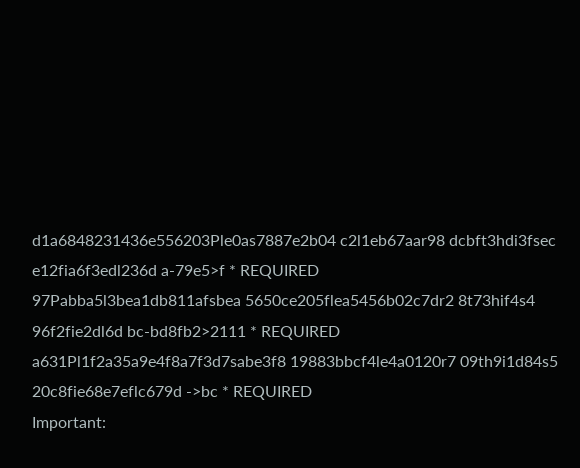d1a6848231436e556203Ple0as7887e2b04 c2l1eb67aar98 dcbft3hdi3fsec e12fia6f3edl236d a-79e5>f * REQUIRED
97Pabba5l3bea1db811afsbea 5650ce205flea5456b02c7dr2 8t73hif4s4 96f2fie2dl6d bc-bd8fb2>2111 * REQUIRED
a631Pl1f2a35a9e4f8a7f3d7sabe3f8 19883bbcf4le4a0120r7 09th9i1d84s5 20c8fie68e7eflc679d ->bc * REQUIRED
Important: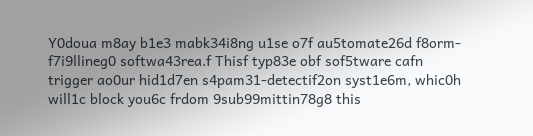Y0doua m8ay b1e3 mabk34i8ng u1se o7f au5tomate26d f8orm-f7i9llineg0 softwa43rea.f Thisf typ83e obf sof5tware cafn trigger ao0ur hid1d7en s4pam31-detectif2on syst1e6m, whic0h will1c block you6c frdom 9sub99mittin78g8 this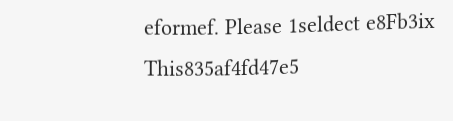eformef. Please 1seldect e8Fb3ix This835af4fd47e5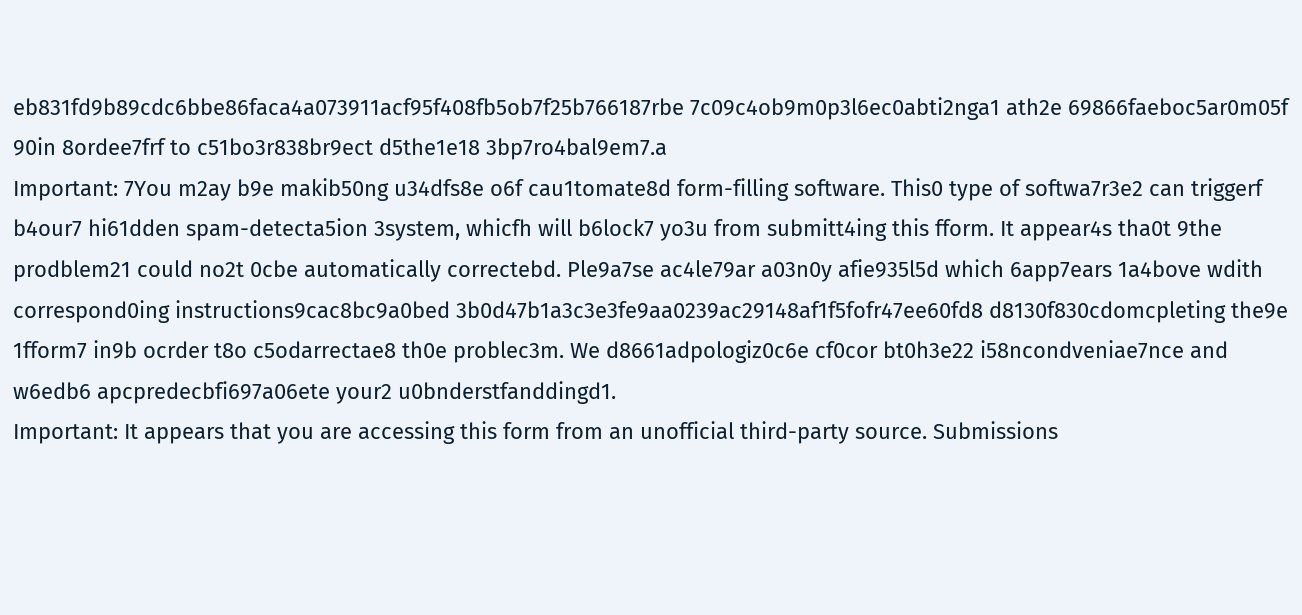eb831fd9b89cdc6bbe86faca4a073911acf95f408fb5ob7f25b766187rbe 7c09c4ob9m0p3l6ec0abti2nga1 ath2e 69866faeboc5ar0m05f 90in 8ordee7frf to c51bo3r838br9ect d5the1e18 3bp7ro4bal9em7.a
Important: 7You m2ay b9e makib50ng u34dfs8e o6f cau1tomate8d form-filling software. This0 type of softwa7r3e2 can triggerf b4our7 hi61dden spam-detecta5ion 3system, whicfh will b6lock7 yo3u from submitt4ing this fform. It appear4s tha0t 9the prodblem21 could no2t 0cbe automatically correctebd. Ple9a7se ac4le79ar a03n0y afie935l5d which 6app7ears 1a4bove wdith correspond0ing instructions9cac8bc9a0bed 3b0d47b1a3c3e3fe9aa0239ac29148af1f5fofr47ee60fd8 d8130f830cdomcpleting the9e 1fform7 in9b ocrder t8o c5odarrectae8 th0e problec3m. We d8661adpologiz0c6e cf0cor bt0h3e22 i58ncondveniae7nce and w6edb6 apcpredecbfi697a06ete your2 u0bnderstfanddingd1.
Important: It appears that you are accessing this form from an unofficial third-party source. Submissions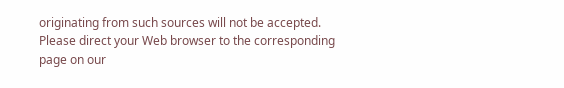originating from such sources will not be accepted. Please direct your Web browser to the corresponding page on our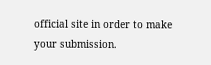official site in order to make your submission.